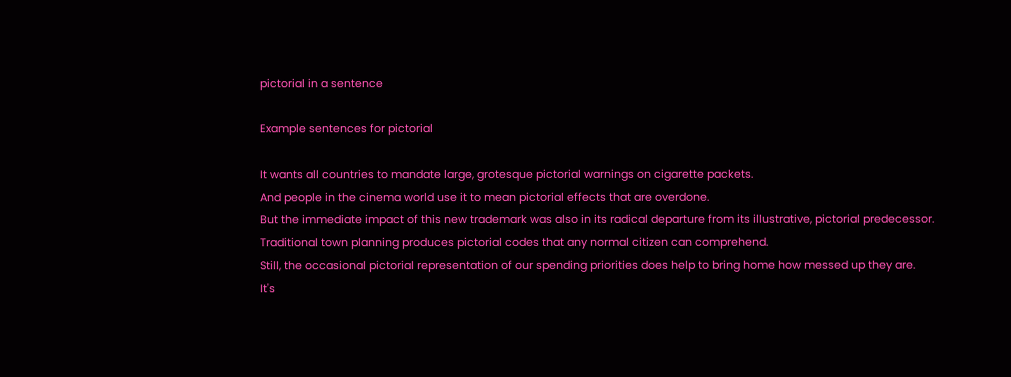pictorial in a sentence

Example sentences for pictorial

It wants all countries to mandate large, grotesque pictorial warnings on cigarette packets.
And people in the cinema world use it to mean pictorial effects that are overdone.
But the immediate impact of this new trademark was also in its radical departure from its illustrative, pictorial predecessor.
Traditional town planning produces pictorial codes that any normal citizen can comprehend.
Still, the occasional pictorial representation of our spending priorities does help to bring home how messed up they are.
It's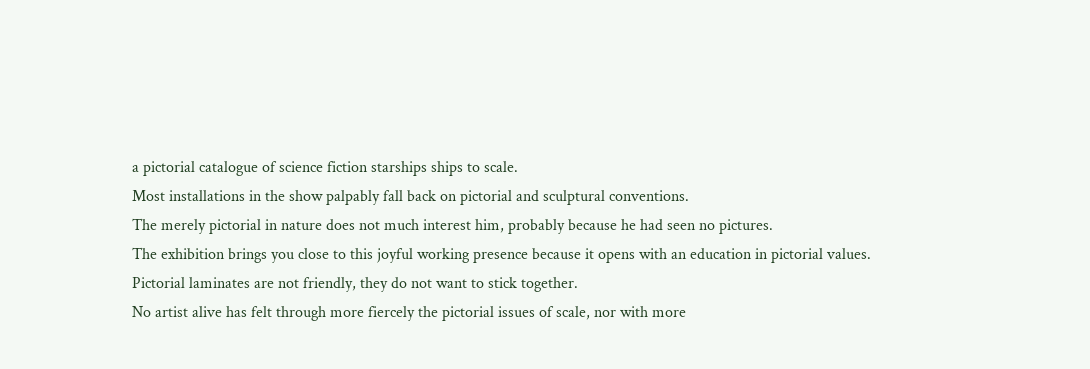a pictorial catalogue of science fiction starships ships to scale.
Most installations in the show palpably fall back on pictorial and sculptural conventions.
The merely pictorial in nature does not much interest him, probably because he had seen no pictures.
The exhibition brings you close to this joyful working presence because it opens with an education in pictorial values.
Pictorial laminates are not friendly, they do not want to stick together.
No artist alive has felt through more fiercely the pictorial issues of scale, nor with more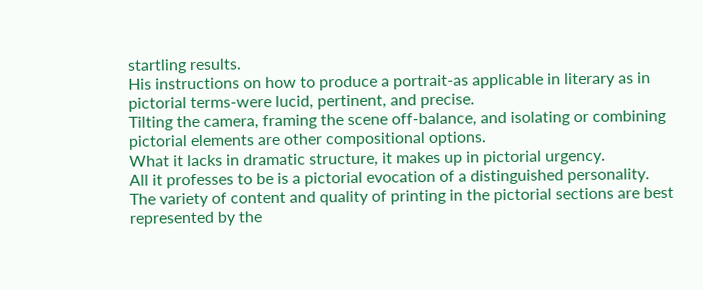startling results.
His instructions on how to produce a portrait-as applicable in literary as in pictorial terms-were lucid, pertinent, and precise.
Tilting the camera, framing the scene off-balance, and isolating or combining pictorial elements are other compositional options.
What it lacks in dramatic structure, it makes up in pictorial urgency.
All it professes to be is a pictorial evocation of a distinguished personality.
The variety of content and quality of printing in the pictorial sections are best represented by the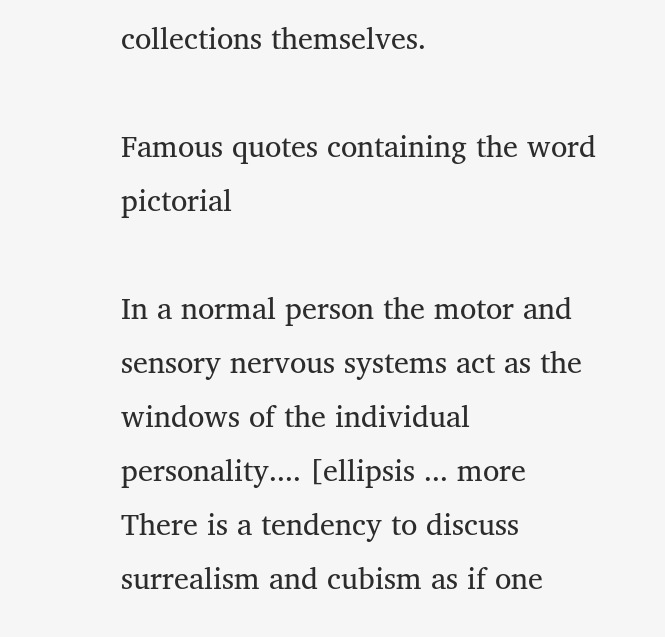collections themselves.

Famous quotes containing the word pictorial

In a normal person the motor and sensory nervous systems act as the windows of the individual personality.... [ellipsis ... more
There is a tendency to discuss surrealism and cubism as if one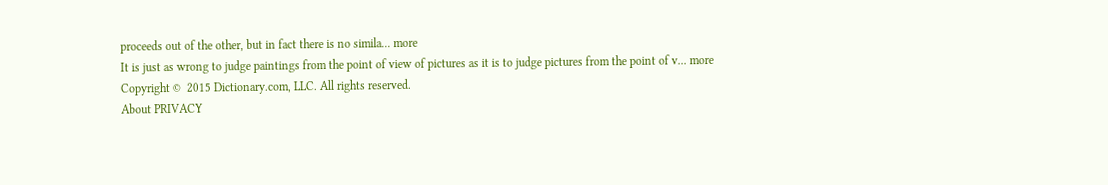proceeds out of the other, but in fact there is no simila... more
It is just as wrong to judge paintings from the point of view of pictures as it is to judge pictures from the point of v... more
Copyright ©  2015 Dictionary.com, LLC. All rights reserved.
About PRIVACY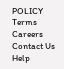POLICY Terms Careers Contact Us Help